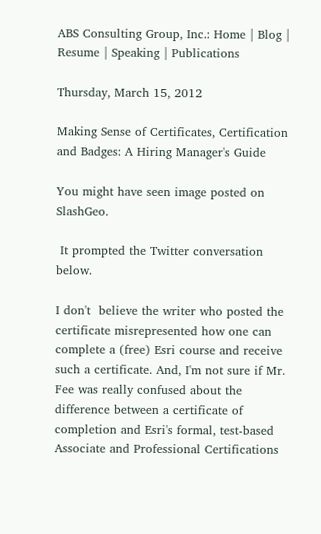ABS Consulting Group, Inc.: Home | Blog | Resume | Speaking | Publications

Thursday, March 15, 2012

Making Sense of Certificates, Certification and Badges: A Hiring Manager's Guide

You might have seen image posted on SlashGeo.

 It prompted the Twitter conversation below.

I don't  believe the writer who posted the certificate misrepresented how one can complete a (free) Esri course and receive such a certificate. And, I'm not sure if Mr. Fee was really confused about the difference between a certificate of completion and Esri's formal, test-based Associate and Professional Certifications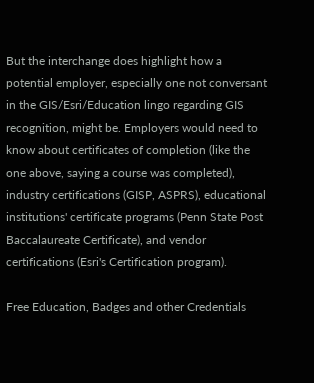But the interchange does highlight how a potential employer, especially one not conversant in the GIS/Esri/Education lingo regarding GIS recognition, might be. Employers would need to know about certificates of completion (like the one above, saying a course was completed), industry certifications (GISP, ASPRS), educational institutions' certificate programs (Penn State Post Baccalaureate Certificate), and vendor certifications (Esri's Certification program).

Free Education, Badges and other Credentials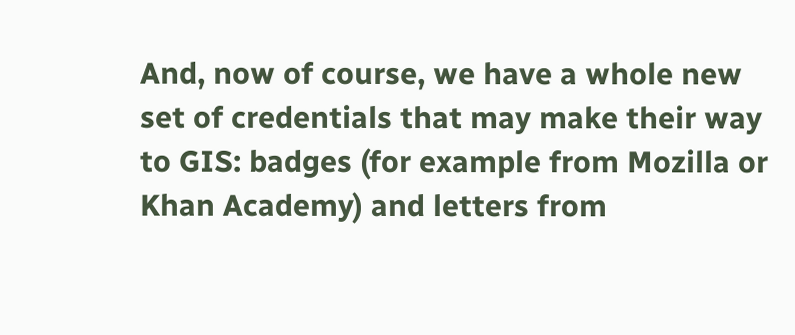And, now of course, we have a whole new set of credentials that may make their way to GIS: badges (for example from Mozilla or Khan Academy) and letters from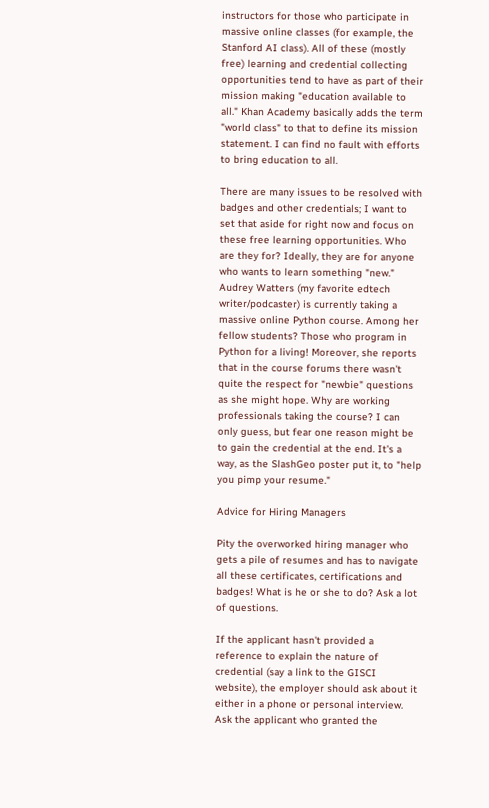instructors for those who participate in massive online classes (for example, the Stanford AI class). All of these (mostly free) learning and credential collecting opportunities tend to have as part of their mission making "education available to all." Khan Academy basically adds the term "world class" to that to define its mission statement. I can find no fault with efforts to bring education to all.

There are many issues to be resolved with badges and other credentials; I want to set that aside for right now and focus on these free learning opportunities. Who are they for? Ideally, they are for anyone who wants to learn something "new." Audrey Watters (my favorite edtech writer/podcaster) is currently taking a massive online Python course. Among her fellow students? Those who program in Python for a living! Moreover, she reports that in the course forums there wasn't quite the respect for "newbie" questions as she might hope. Why are working professionals taking the course? I can only guess, but fear one reason might be to gain the credential at the end. It's a way, as the SlashGeo poster put it, to "help you pimp your resume."

Advice for Hiring Managers

Pity the overworked hiring manager who gets a pile of resumes and has to navigate all these certificates, certifications and badges! What is he or she to do? Ask a lot of questions.

If the applicant hasn't provided a reference to explain the nature of credential (say a link to the GISCI website), the employer should ask about it either in a phone or personal interview. Ask the applicant who granted the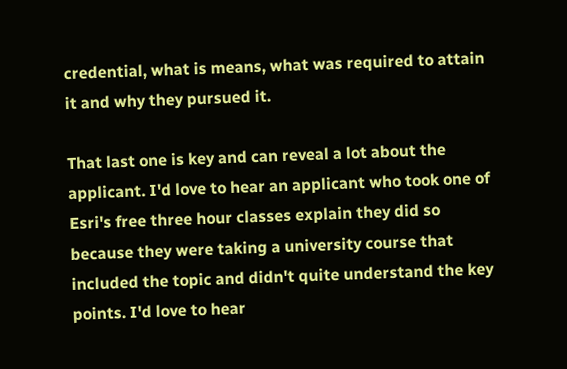credential, what is means, what was required to attain it and why they pursued it.

That last one is key and can reveal a lot about the applicant. I'd love to hear an applicant who took one of Esri's free three hour classes explain they did so because they were taking a university course that included the topic and didn't quite understand the key points. I'd love to hear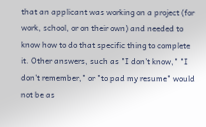that an applicant was working on a project (for work, school, or on their own) and needed to know how to do that specific thing to complete it. Other answers, such as "I don't know," "I don't remember," or "to pad my resume" would not be as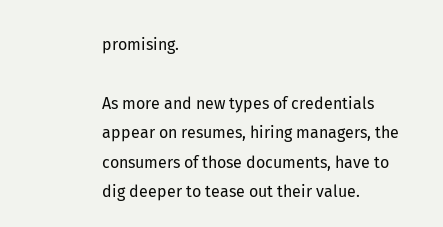promising.

As more and new types of credentials appear on resumes, hiring managers, the consumers of those documents, have to dig deeper to tease out their value.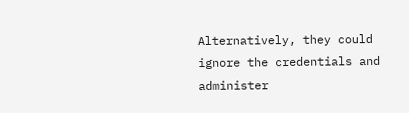Alternatively, they could ignore the credentials and administer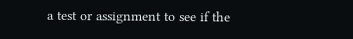a test or assignment to see if the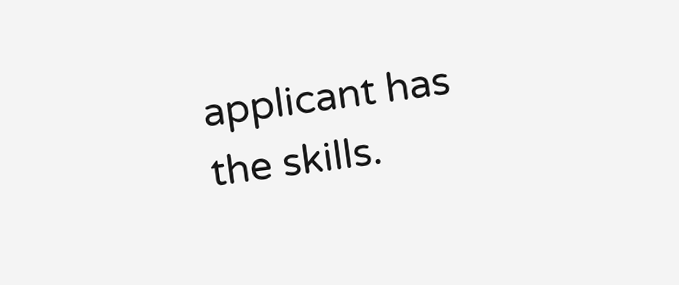applicant has the skills.